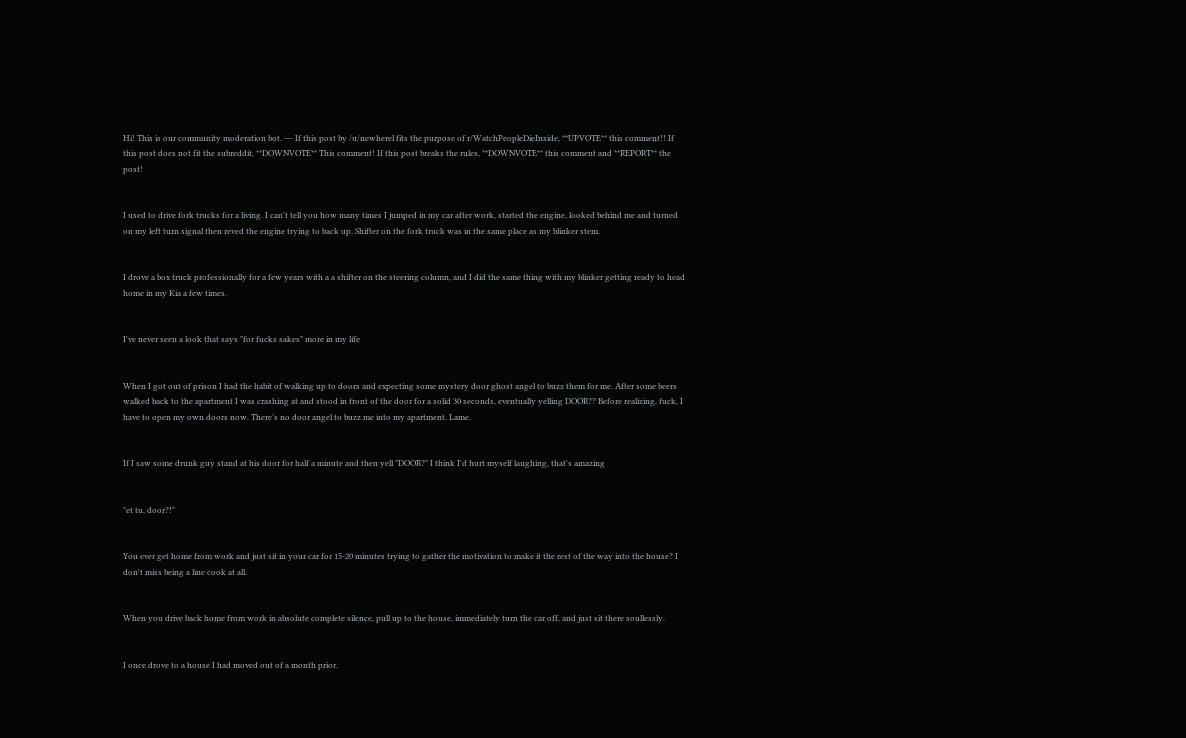Hi! This is our community moderation bot. --- If this post by /u/newherel fits the purpose of r/WatchPeopleDieInside, **UPVOTE** this comment!! If this post does not fit the subreddit, **DOWNVOTE** This comment! If this post breaks the rules, **DOWNVOTE** this comment and **REPORT** the post!


I used to drive fork trucks for a living. I can't tell you how many times I jumped in my car after work, started the engine, looked behind me and turned on my left turn signal then reved the engine trying to back up. Shifter on the fork truck was in the same place as my blinker stem.


I drove a box truck professionally for a few years with a a shifter on the steering column, and I did the same thing with my blinker getting ready to head home in my Kia a few times.


I've never seen a look that says "for fucks sakes" more in my life


When I got out of prison I had the habit of walking up to doors and expecting some mystery door ghost angel to buzz them for me. After some beers walked back to the apartment I was crashing at and stood in front of the door for a solid 30 seconds, eventually yelling DOOR?? Before realizing, fuck, I have to open my own doors now. There’s no door angel to buzz me into my apartment. Lame.


If I saw some drunk guy stand at his door for half a minute and then yell "DOOR?" I think I'd hurt myself laughing, that's amazing


"et tu, door?!"


You ever get home from work and just sit in your car for 15-20 minutes trying to gather the motivation to make it the rest of the way into the house? I don't miss being a line cook at all.


When you drive back home from work in absolute complete silence, pull up to the house, immediately turn the car off, and just sit there soullessly.


I once drove to a house I had moved out of a month prior.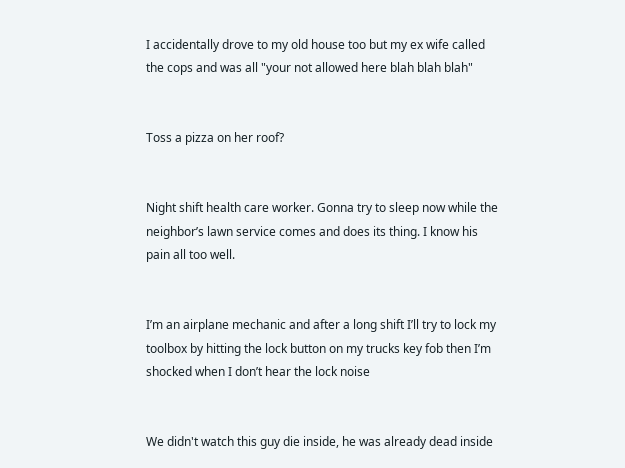I accidentally drove to my old house too but my ex wife called the cops and was all "your not allowed here blah blah blah"


Toss a pizza on her roof?


Night shift health care worker. Gonna try to sleep now while the neighbor’s lawn service comes and does its thing. I know his pain all too well.


I’m an airplane mechanic and after a long shift I’ll try to lock my toolbox by hitting the lock button on my trucks key fob then I’m shocked when I don’t hear the lock noise


We didn't watch this guy die inside, he was already dead inside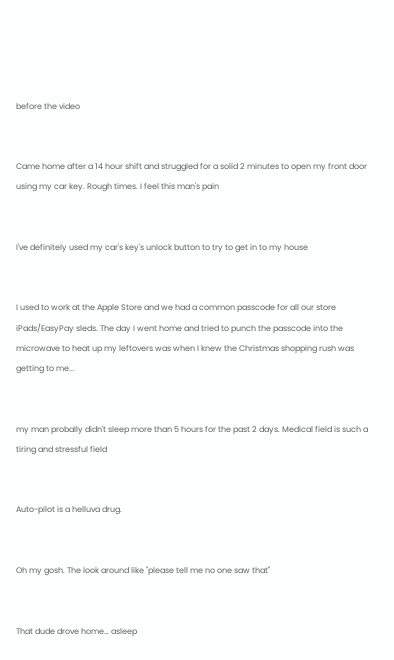before the video


Came home after a 14 hour shift and struggled for a solid 2 minutes to open my front door using my car key. Rough times. I feel this man's pain


I've definitely used my car's key's unlock button to try to get in to my house


I used to work at the Apple Store and we had a common passcode for all our store iPads/EasyPay sleds. The day I went home and tried to punch the passcode into the microwave to heat up my leftovers was when I knew the Christmas shopping rush was getting to me...


my man probally didn't sleep more than 5 hours for the past 2 days. Medical field is such a tiring and stressful field


Auto-pilot is a helluva drug.


Oh my gosh. The look around like "please tell me no one saw that"


That dude drove home… asleep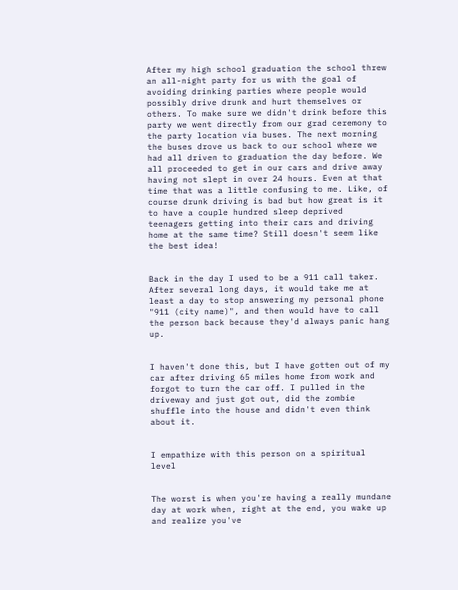After my high school graduation the school threw an all-night party for us with the goal of avoiding drinking parties where people would possibly drive drunk and hurt themselves or others. To make sure we didn't drink before this party we went directly from our grad ceremony to the party location via buses. The next morning the buses drove us back to our school where we had all driven to graduation the day before. We all proceeded to get in our cars and drive away having not slept in over 24 hours. Even at that time that was a little confusing to me. Like, of course drunk driving is bad but how great is it to have a couple hundred sleep deprived teenagers getting into their cars and driving home at the same time? Still doesn't seem like the best idea!


Back in the day I used to be a 911 call taker. After several long days, it would take me at least a day to stop answering my personal phone "911 (city name)", and then would have to call the person back because they'd always panic hang up.


I haven't done this, but I have gotten out of my car after driving 65 miles home from work and forgot to turn the car off. I pulled in the driveway and just got out, did the zombie shuffle into the house and didn't even think about it.


I empathize with this person on a spiritual level


The worst is when you're having a really mundane day at work when, right at the end, you wake up and realize you've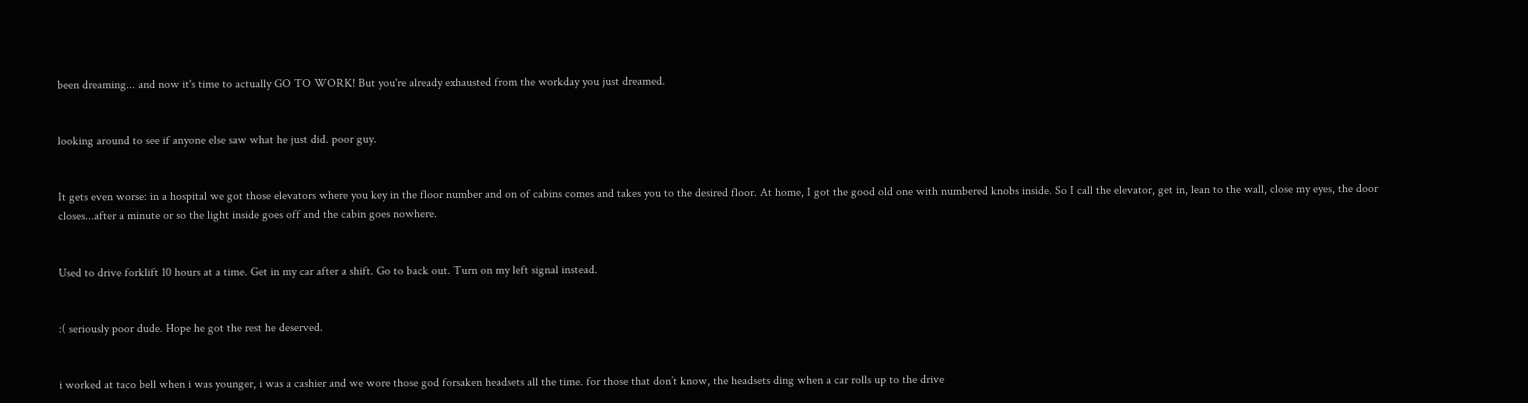been dreaming... and now it's time to actually GO TO WORK! But you're already exhausted from the workday you just dreamed.


looking around to see if anyone else saw what he just did. poor guy.


It gets even worse: in a hospital we got those elevators where you key in the floor number and on of cabins comes and takes you to the desired floor. At home, I got the good old one with numbered knobs inside. So I call the elevator, get in, lean to the wall, close my eyes, the door closes...after a minute or so the light inside goes off and the cabin goes nowhere.


Used to drive forklift 10 hours at a time. Get in my car after a shift. Go to back out. Turn on my left signal instead.


:( seriously poor dude. Hope he got the rest he deserved.


i worked at taco bell when i was younger, i was a cashier and we wore those god forsaken headsets all the time. for those that don’t know, the headsets ding when a car rolls up to the drive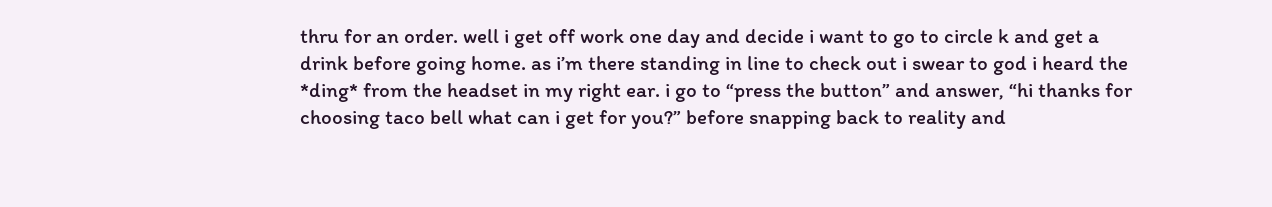thru for an order. well i get off work one day and decide i want to go to circle k and get a drink before going home. as i’m there standing in line to check out i swear to god i heard the *ding* from the headset in my right ear. i go to “press the button” and answer, “hi thanks for choosing taco bell what can i get for you?” before snapping back to reality and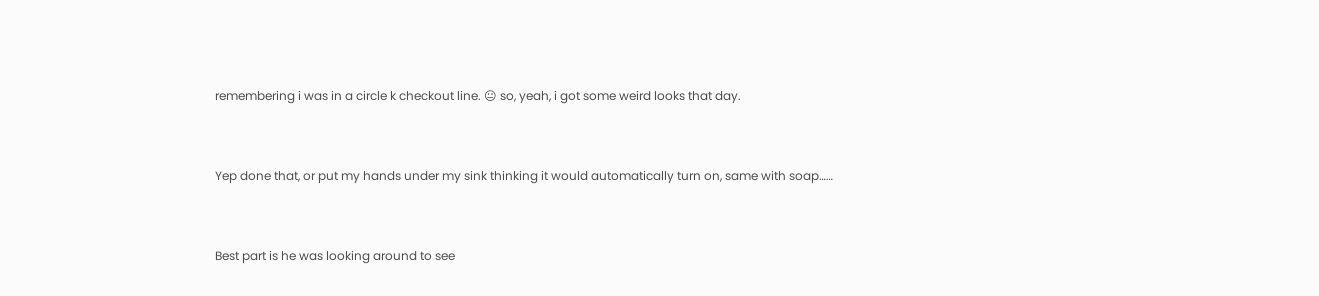remembering i was in a circle k checkout line. 😐 so, yeah, i got some weird looks that day.


Yep done that, or put my hands under my sink thinking it would automatically turn on, same with soap……


Best part is he was looking around to see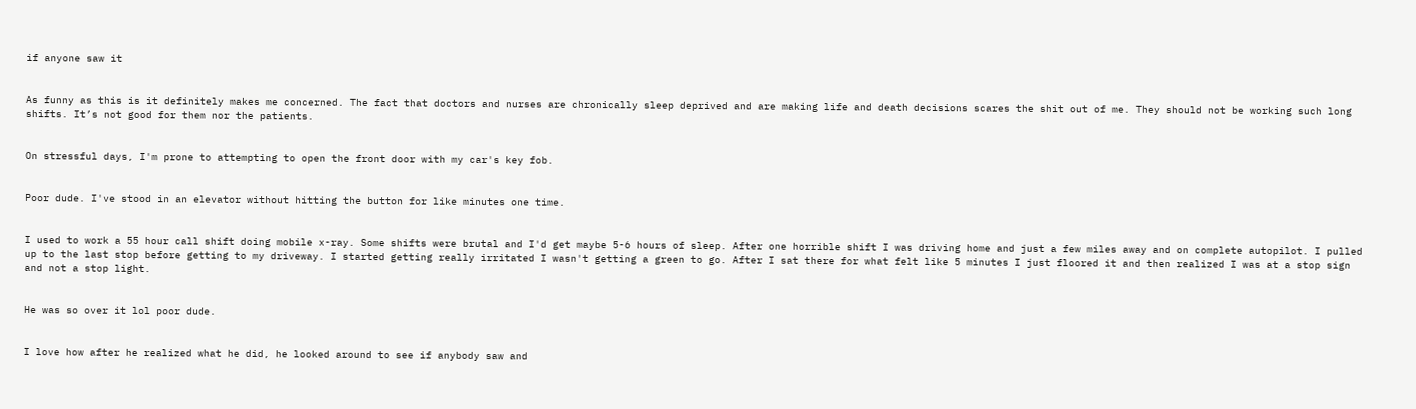if anyone saw it


As funny as this is it definitely makes me concerned. The fact that doctors and nurses are chronically sleep deprived and are making life and death decisions scares the shit out of me. They should not be working such long shifts. It’s not good for them nor the patients.


On stressful days, I'm prone to attempting to open the front door with my car's key fob.


Poor dude. I've stood in an elevator without hitting the button for like minutes one time.


I used to work a 55 hour call shift doing mobile x-ray. Some shifts were brutal and I'd get maybe 5-6 hours of sleep. After one horrible shift I was driving home and just a few miles away and on complete autopilot. I pulled up to the last stop before getting to my driveway. I started getting really irritated I wasn't getting a green to go. After I sat there for what felt like 5 minutes I just floored it and then realized I was at a stop sign and not a stop light.


He was so over it lol poor dude.


I love how after he realized what he did, he looked around to see if anybody saw and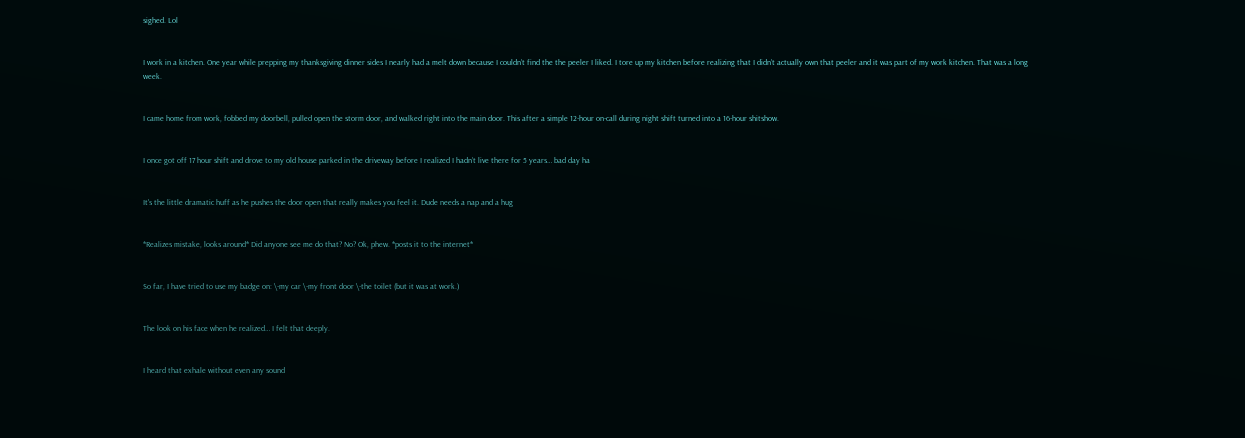sighed. Lol


I work in a kitchen. One year while prepping my thanksgiving dinner sides I nearly had a melt down because I couldn’t find the the peeler I liked. I tore up my kitchen before realizing that I didn’t actually own that peeler and it was part of my work kitchen. That was a long week.


I came home from work, fobbed my doorbell, pulled open the storm door, and walked right into the main door. This after a simple 12-hour on-call during night shift turned into a 16-hour shitshow.


I once got off 17 hour shift and drove to my old house parked in the driveway before I realized I hadn’t live there for 5 years… bad day ha


It's the little dramatic huff as he pushes the door open that really makes you feel it. Dude needs a nap and a hug


*Realizes mistake, looks around* Did anyone see me do that? No? Ok, phew. *posts it to the internet*


So far, I have tried to use my badge on: \-my car \-my front door \-the toilet (but it was at work.)


The look on his face when he realized… I felt that deeply.


I heard that exhale without even any sound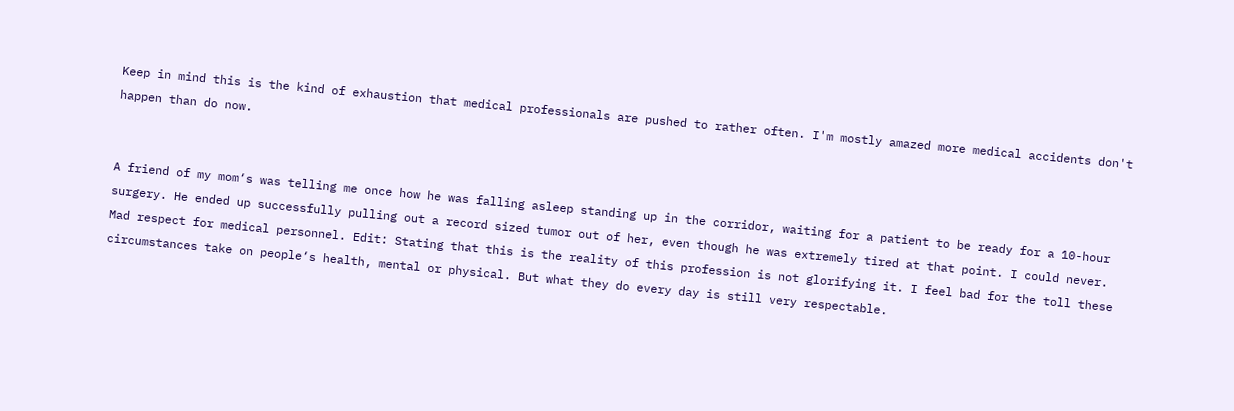Keep in mind this is the kind of exhaustion that medical professionals are pushed to rather often. I'm mostly amazed more medical accidents don't happen than do now.


A friend of my mom‘s was telling me once how he was falling asleep standing up in the corridor, waiting for a patient to be ready for a 10-hour surgery. He ended up successfully pulling out a record sized tumor out of her, even though he was extremely tired at that point. I could never. Mad respect for medical personnel. Edit: Stating that this is the reality of this profession is not glorifying it. I feel bad for the toll these circumstances take on people‘s health, mental or physical. But what they do every day is still very respectable.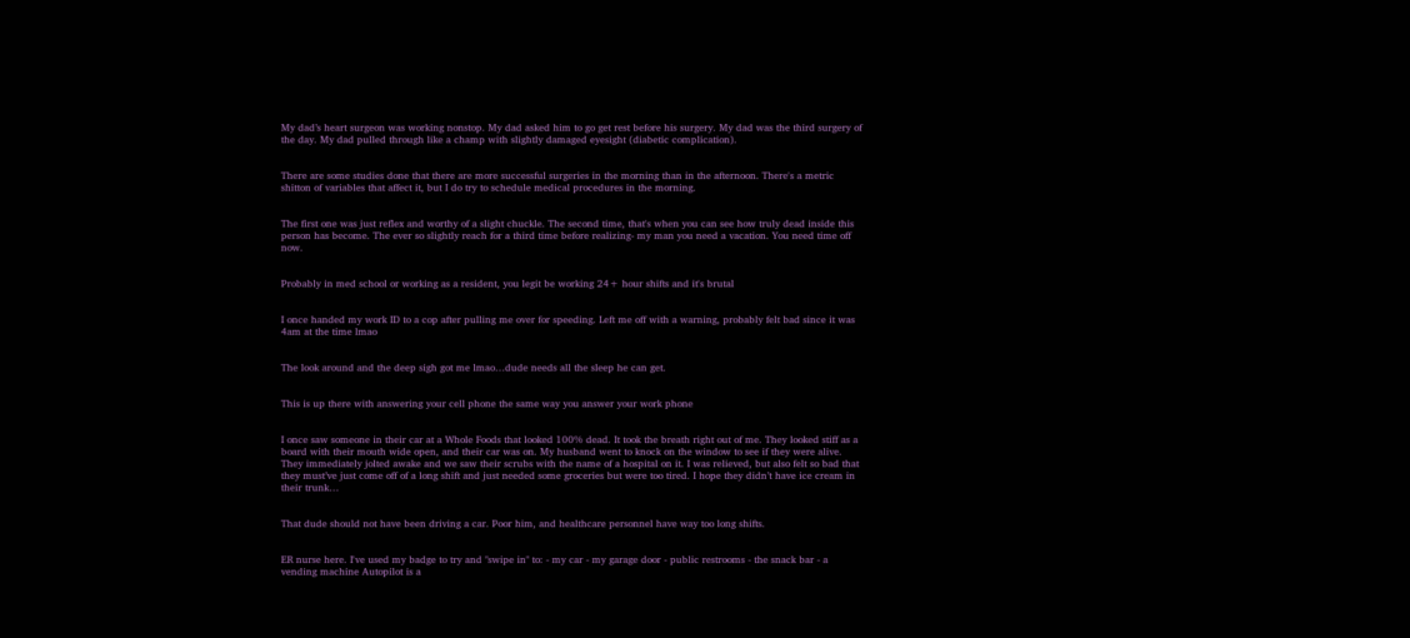My dad’s heart surgeon was working nonstop. My dad asked him to go get rest before his surgery. My dad was the third surgery of the day. My dad pulled through like a champ with slightly damaged eyesight (diabetic complication).


There are some studies done that there are more successful surgeries in the morning than in the afternoon. There's a metric shitton of variables that affect it, but I do try to schedule medical procedures in the morning.


The first one was just reflex and worthy of a slight chuckle. The second time, that's when you can see how truly dead inside this person has become. The ever so slightly reach for a third time before realizing- my man you need a vacation. You need time off now.


Probably in med school or working as a resident, you legit be working 24+ hour shifts and it's brutal


I once handed my work ID to a cop after pulling me over for speeding. Left me off with a warning, probably felt bad since it was 4am at the time lmao


The look around and the deep sigh got me lmao…dude needs all the sleep he can get.


This is up there with answering your cell phone the same way you answer your work phone


I once saw someone in their car at a Whole Foods that looked 100% dead. It took the breath right out of me. They looked stiff as a board with their mouth wide open, and their car was on. My husband went to knock on the window to see if they were alive. They immediately jolted awake and we saw their scrubs with the name of a hospital on it. I was relieved, but also felt so bad that they must’ve just come off of a long shift and just needed some groceries but were too tired. I hope they didn’t have ice cream in their trunk…


That dude should not have been driving a car. Poor him, and healthcare personnel have way too long shifts.


ER nurse here. I've used my badge to try and "swipe in" to: - my car - my garage door - public restrooms - the snack bar - a vending machine Autopilot is a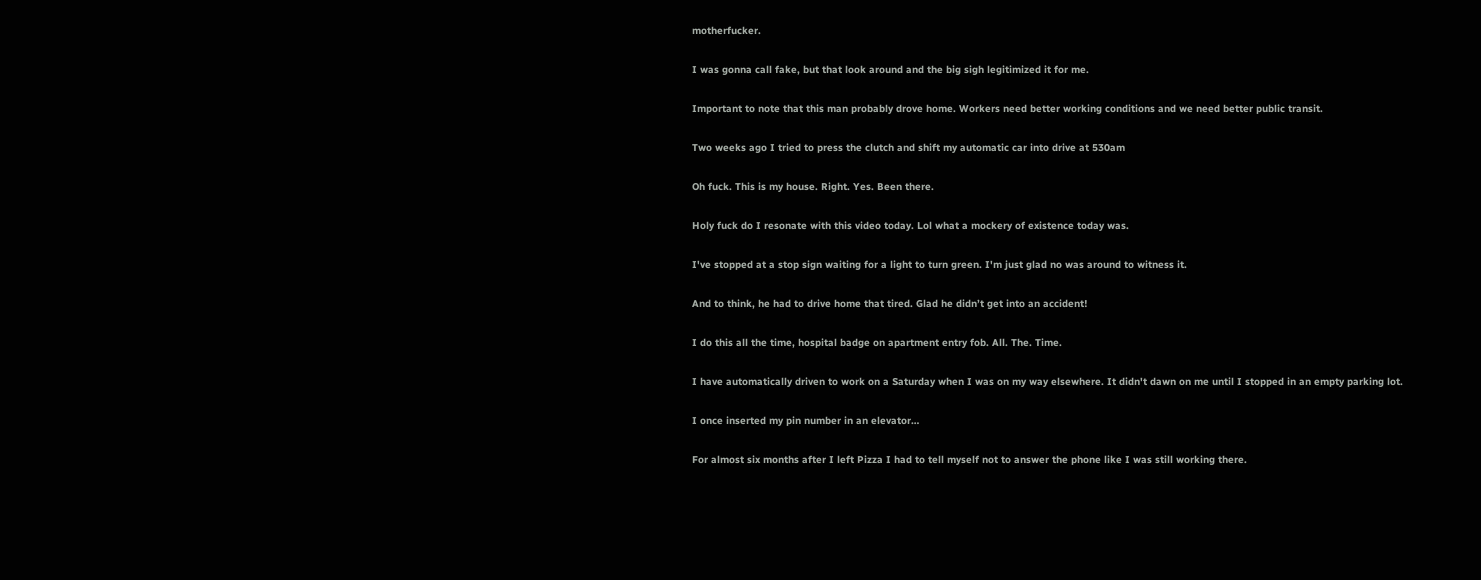motherfucker.


I was gonna call fake, but that look around and the big sigh legitimized it for me.


Important to note that this man probably drove home. Workers need better working conditions and we need better public transit.


Two weeks ago I tried to press the clutch and shift my automatic car into drive at 530am


Oh fuck. This is my house. Right. Yes. Been there.


Holy fuck do I resonate with this video today. Lol what a mockery of existence today was.


I've stopped at a stop sign waiting for a light to turn green. I'm just glad no was around to witness it.


And to think, he had to drive home that tired. Glad he didn’t get into an accident!


I do this all the time, hospital badge on apartment entry fob. All. The. Time.


I have automatically driven to work on a Saturday when I was on my way elsewhere. It didn't dawn on me until I stopped in an empty parking lot.


I once inserted my pin number in an elevator…


For almost six months after I left Pizza I had to tell myself not to answer the phone like I was still working there.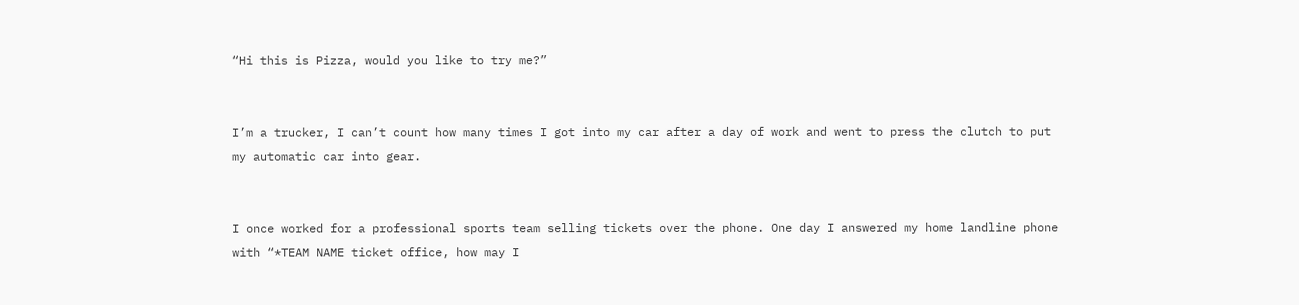“Hi this is Pizza, would you like to try me?”


I’m a trucker, I can’t count how many times I got into my car after a day of work and went to press the clutch to put my automatic car into gear.


I once worked for a professional sports team selling tickets over the phone. One day I answered my home landline phone with “*TEAM NAME ticket office, how may I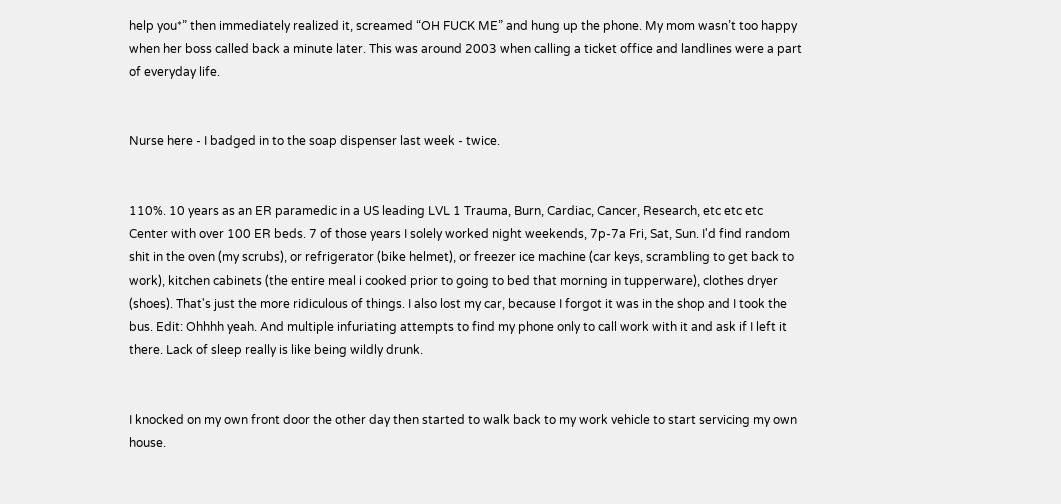help you*” then immediately realized it, screamed “OH FUCK ME” and hung up the phone. My mom wasn’t too happy when her boss called back a minute later. This was around 2003 when calling a ticket office and landlines were a part of everyday life.


Nurse here - I badged in to the soap dispenser last week - twice.


110%. 10 years as an ER paramedic in a US leading LVL 1 Trauma, Burn, Cardiac, Cancer, Research, etc etc etc Center with over 100 ER beds. 7 of those years I solely worked night weekends, 7p-7a Fri, Sat, Sun. I'd find random shit in the oven (my scrubs), or refrigerator (bike helmet), or freezer ice machine (car keys, scrambling to get back to work), kitchen cabinets (the entire meal i cooked prior to going to bed that morning in tupperware), clothes dryer (shoes). That's just the more ridiculous of things. I also lost my car, because I forgot it was in the shop and I took the bus. Edit: Ohhhh yeah. And multiple infuriating attempts to find my phone only to call work with it and ask if I left it there. Lack of sleep really is like being wildly drunk.


I knocked on my own front door the other day then started to walk back to my work vehicle to start servicing my own house.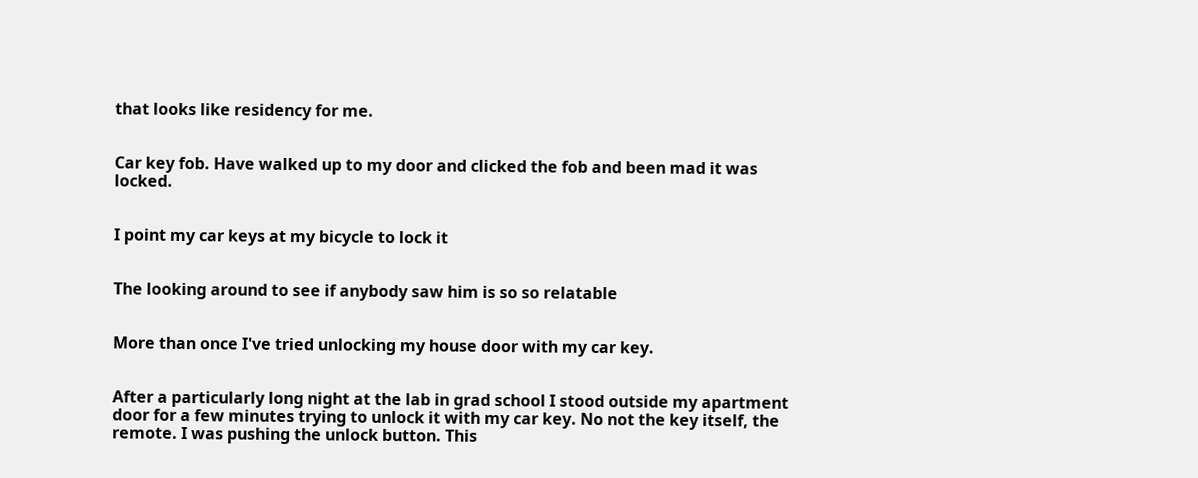that looks like residency for me.


Car key fob. Have walked up to my door and clicked the fob and been mad it was locked.


I point my car keys at my bicycle to lock it


The looking around to see if anybody saw him is so so relatable


More than once I've tried unlocking my house door with my car key.


After a particularly long night at the lab in grad school I stood outside my apartment door for a few minutes trying to unlock it with my car key. No not the key itself, the remote. I was pushing the unlock button. This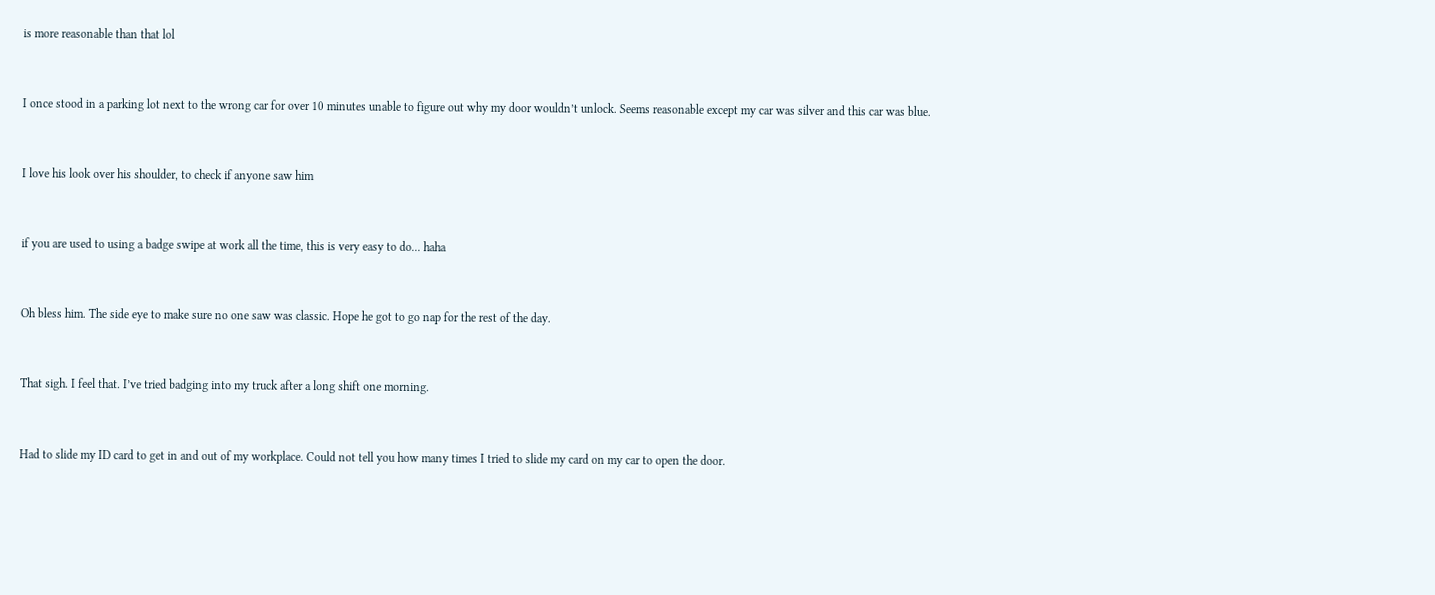is more reasonable than that lol


I once stood in a parking lot next to the wrong car for over 10 minutes unable to figure out why my door wouldn’t unlock. Seems reasonable except my car was silver and this car was blue.


I love his look over his shoulder, to check if anyone saw him


if you are used to using a badge swipe at work all the time, this is very easy to do... haha


Oh bless him. The side eye to make sure no one saw was classic. Hope he got to go nap for the rest of the day.


That sigh. I feel that. I’ve tried badging into my truck after a long shift one morning.


Had to slide my ID card to get in and out of my workplace. Could not tell you how many times I tried to slide my card on my car to open the door.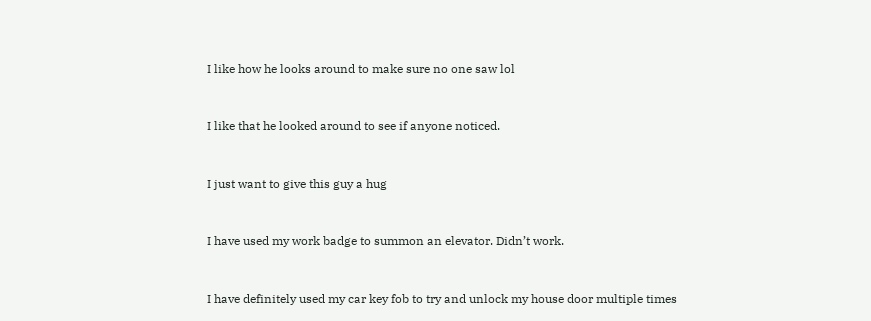I like how he looks around to make sure no one saw lol


I like that he looked around to see if anyone noticed.


I just want to give this guy a hug


I have used my work badge to summon an elevator. Didn’t work.


I have definitely used my car key fob to try and unlock my house door multiple times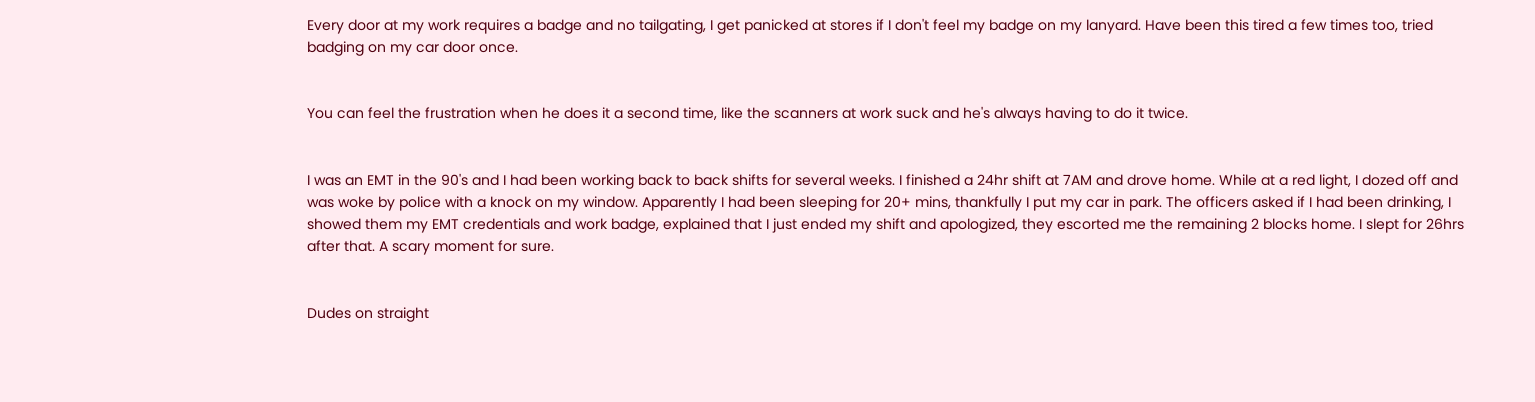Every door at my work requires a badge and no tailgating, I get panicked at stores if I don't feel my badge on my lanyard. Have been this tired a few times too, tried badging on my car door once.


You can feel the frustration when he does it a second time, like the scanners at work suck and he's always having to do it twice.


I was an EMT in the 90's and I had been working back to back shifts for several weeks. I finished a 24hr shift at 7AM and drove home. While at a red light, I dozed off and was woke by police with a knock on my window. Apparently I had been sleeping for 20+ mins, thankfully I put my car in park. The officers asked if I had been drinking, I showed them my EMT credentials and work badge, explained that I just ended my shift and apologized, they escorted me the remaining 2 blocks home. I slept for 26hrs after that. A scary moment for sure.


Dudes on straight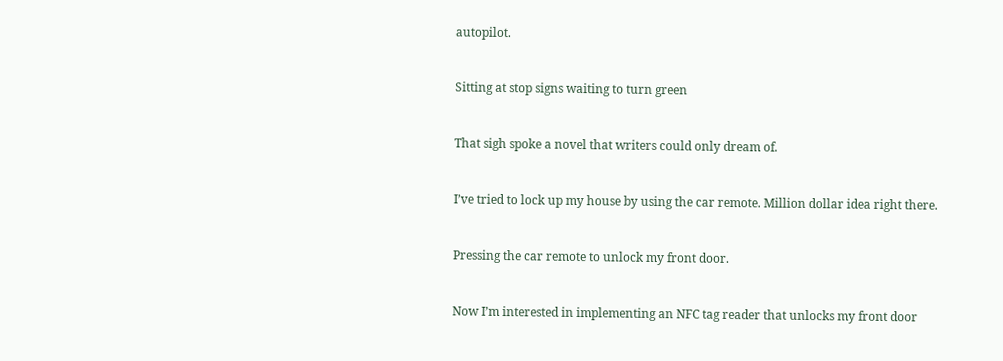autopilot.


Sitting at stop signs waiting to turn green


That sigh spoke a novel that writers could only dream of.


I’ve tried to lock up my house by using the car remote. Million dollar idea right there.


Pressing the car remote to unlock my front door.


Now I’m interested in implementing an NFC tag reader that unlocks my front door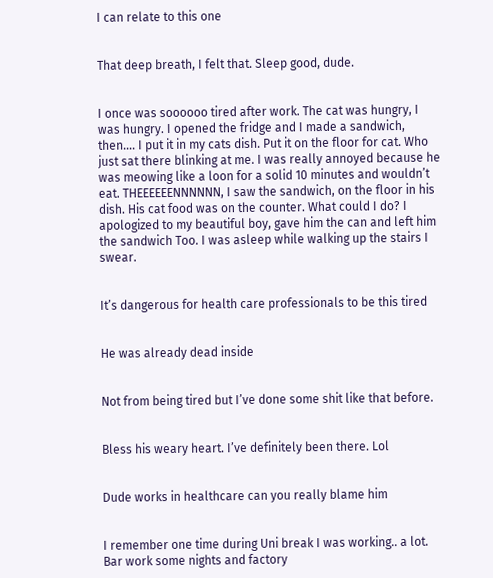I can relate to this one


That deep breath, I felt that. Sleep good, dude.


I once was soooooo tired after work. The cat was hungry, I was hungry. I opened the fridge and I made a sandwich, then…. I put it in my cats dish. Put it on the floor for cat. Who just sat there blinking at me. I was really annoyed because he was meowing like a loon for a solid 10 minutes and wouldn’t eat. THEEEEEENNNNNN, I saw the sandwich, on the floor in his dish. His cat food was on the counter. What could I do? I apologized to my beautiful boy, gave him the can and left him the sandwich Too. I was asleep while walking up the stairs I swear.


It’s dangerous for health care professionals to be this tired


He was already dead inside


Not from being tired but I’ve done some shit like that before.


Bless his weary heart. I’ve definitely been there. Lol


Dude works in healthcare can you really blame him


I remember one time during Uni break I was working.. a lot. Bar work some nights and factory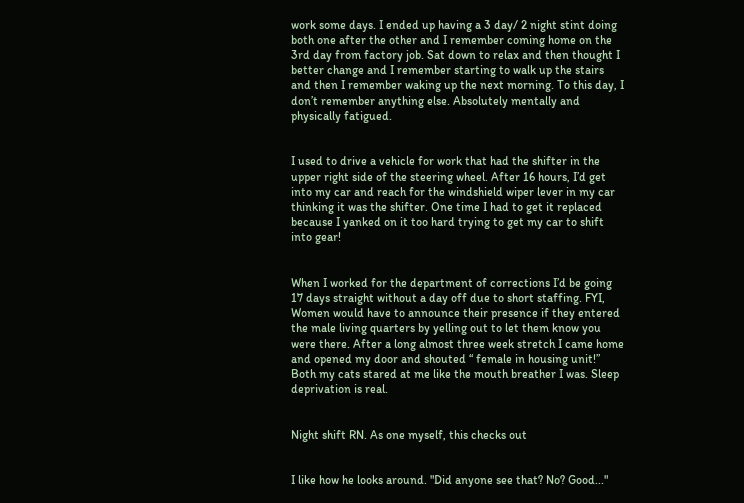work some days. I ended up having a 3 day/ 2 night stint doing both one after the other and I remember coming home on the 3rd day from factory job. Sat down to relax and then thought I better change and I remember starting to walk up the stairs and then I remember waking up the next morning. To this day, I don’t remember anything else. Absolutely mentally and physically fatigued.


I used to drive a vehicle for work that had the shifter in the upper right side of the steering wheel. After 16 hours, I’d get into my car and reach for the windshield wiper lever in my car thinking it was the shifter. One time I had to get it replaced because I yanked on it too hard trying to get my car to shift into gear!


When I worked for the department of corrections I’d be going 17 days straight without a day off due to short staffing. FYI, Women would have to announce their presence if they entered the male living quarters by yelling out to let them know you were there. After a long almost three week stretch I came home and opened my door and shouted “ female in housing unit!” Both my cats stared at me like the mouth breather I was. Sleep deprivation is real.


Night shift RN. As one myself, this checks out


I like how he looks around. "Did anyone see that? No? Good..."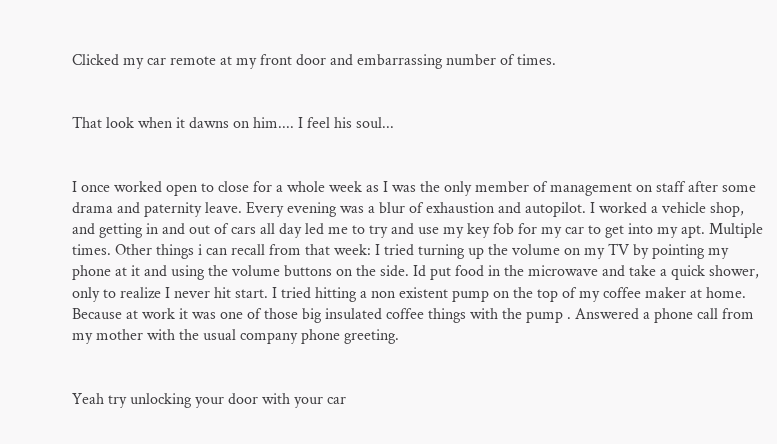Clicked my car remote at my front door and embarrassing number of times.


That look when it dawns on him.... I feel his soul...


I once worked open to close for a whole week as I was the only member of management on staff after some drama and paternity leave. Every evening was a blur of exhaustion and autopilot. I worked a vehicle shop, and getting in and out of cars all day led me to try and use my key fob for my car to get into my apt. Multiple times. Other things i can recall from that week: I tried turning up the volume on my TV by pointing my phone at it and using the volume buttons on the side. Id put food in the microwave and take a quick shower, only to realize I never hit start. I tried hitting a non existent pump on the top of my coffee maker at home. Because at work it was one of those big insulated coffee things with the pump . Answered a phone call from my mother with the usual company phone greeting.


Yeah try unlocking your door with your car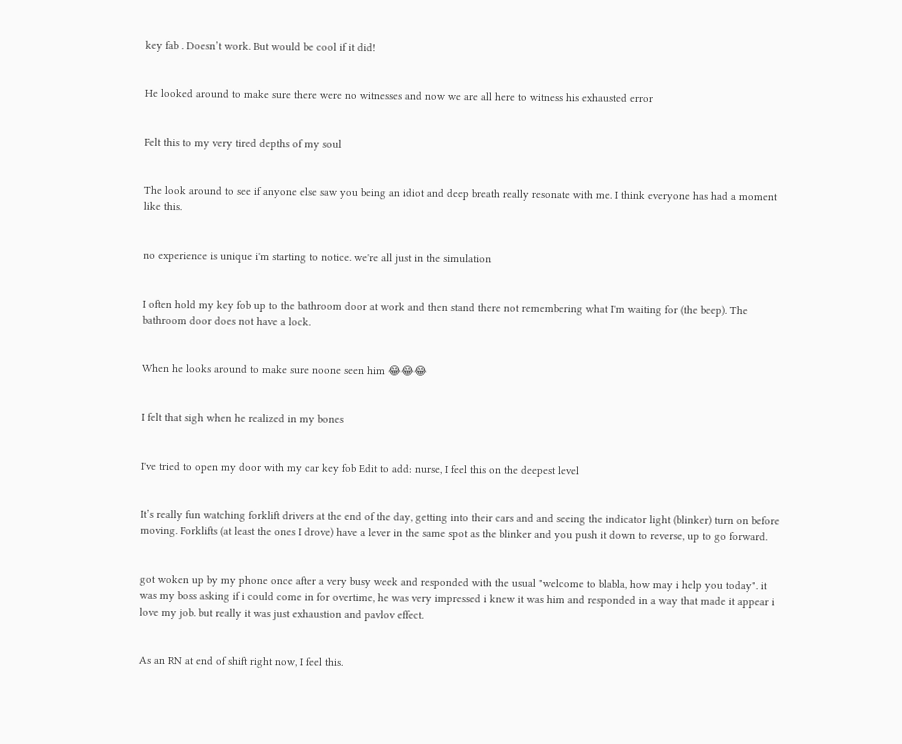key fab . Doesn’t work. But would be cool if it did!


He looked around to make sure there were no witnesses and now we are all here to witness his exhausted error


Felt this to my very tired depths of my soul


The look around to see if anyone else saw you being an idiot and deep breath really resonate with me. I think everyone has had a moment like this.


no experience is unique i'm starting to notice. we're all just in the simulation


I often hold my key fob up to the bathroom door at work and then stand there not remembering what I'm waiting for (the beep). The bathroom door does not have a lock.


When he looks around to make sure noone seen him 😂😂😂


I felt that sigh when he realized in my bones


I've tried to open my door with my car key fob Edit to add: nurse, I feel this on the deepest level


It’s really fun watching forklift drivers at the end of the day, getting into their cars and and seeing the indicator light (blinker) turn on before moving. Forklifts (at least the ones I drove) have a lever in the same spot as the blinker and you push it down to reverse, up to go forward.


got woken up by my phone once after a very busy week and responded with the usual "welcome to blabla, how may i help you today". it was my boss asking if i could come in for overtime, he was very impressed i knew it was him and responded in a way that made it appear i love my job. but really it was just exhaustion and pavlov effect.


As an RN at end of shift right now, I feel this.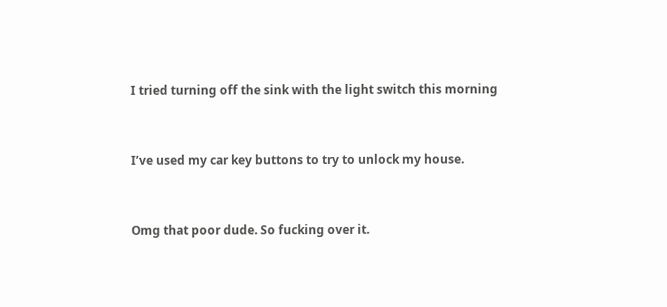I tried turning off the sink with the light switch this morning


I’ve used my car key buttons to try to unlock my house.


Omg that poor dude. So fucking over it.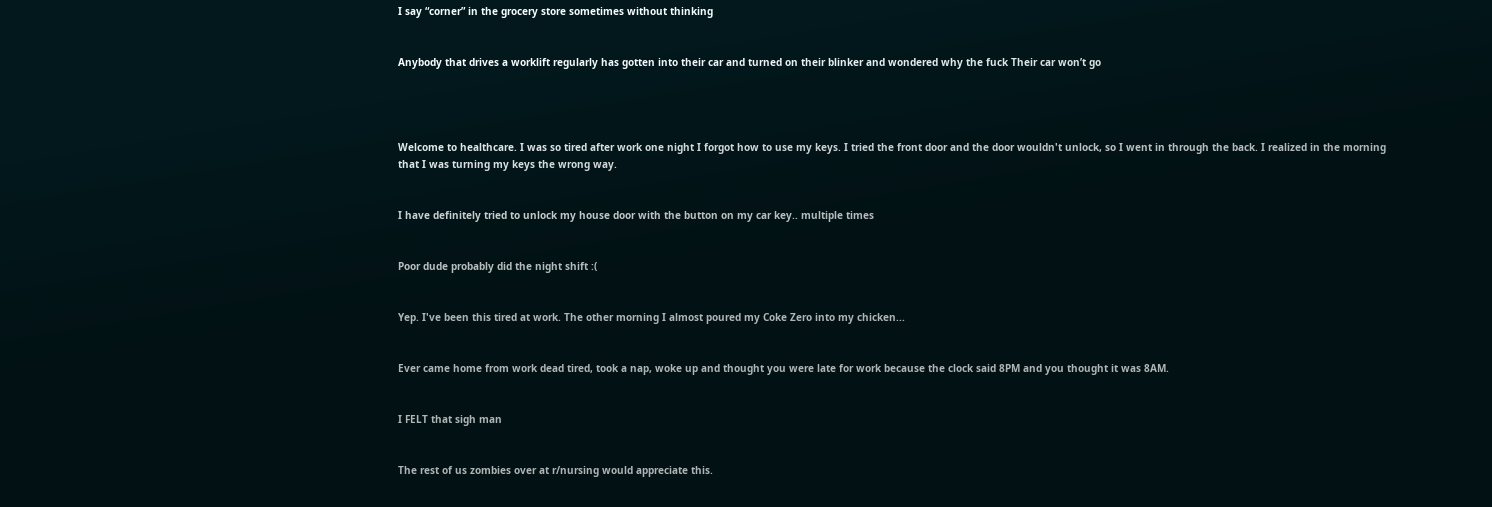I say “corner” in the grocery store sometimes without thinking


Anybody that drives a worklift regularly has gotten into their car and turned on their blinker and wondered why the fuck Their car won’t go




Welcome to healthcare. I was so tired after work one night I forgot how to use my keys. I tried the front door and the door wouldn't unlock, so I went in through the back. I realized in the morning that I was turning my keys the wrong way.


I have definitely tried to unlock my house door with the button on my car key.. multiple times


Poor dude probably did the night shift :(


Yep. I've been this tired at work. The other morning I almost poured my Coke Zero into my chicken...


Ever came home from work dead tired, took a nap, woke up and thought you were late for work because the clock said 8PM and you thought it was 8AM.


I FELT that sigh man


The rest of us zombies over at r/nursing would appreciate this.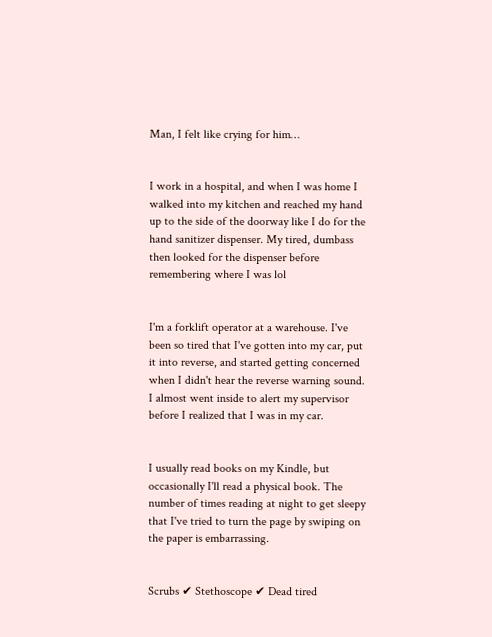Man, I felt like crying for him…


I work in a hospital, and when I was home I walked into my kitchen and reached my hand up to the side of the doorway like I do for the hand sanitizer dispenser. My tired, dumbass then looked for the dispenser before remembering where I was lol


I'm a forklift operator at a warehouse. I've been so tired that I've gotten into my car, put it into reverse, and started getting concerned when I didn't hear the reverse warning sound. I almost went inside to alert my supervisor before I realized that I was in my car.


I usually read books on my Kindle, but occasionally I'll read a physical book. The number of times reading at night to get sleepy that I've tried to turn the page by swiping on the paper is embarrassing.


Scrubs ✔ Stethoscope ✔ Dead tired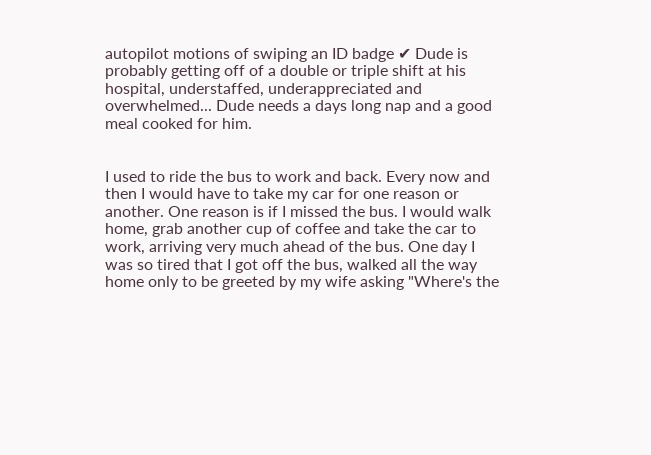autopilot motions of swiping an ID badge ✔ Dude is probably getting off of a double or triple shift at his hospital, understaffed, underappreciated and overwhelmed... Dude needs a days long nap and a good meal cooked for him.


I used to ride the bus to work and back. Every now and then I would have to take my car for one reason or another. One reason is if I missed the bus. I would walk home, grab another cup of coffee and take the car to work, arriving very much ahead of the bus. One day I was so tired that I got off the bus, walked all the way home only to be greeted by my wife asking "Where's the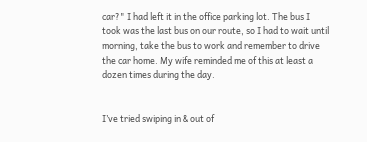car?" I had left it in the office parking lot. The bus I took was the last bus on our route, so I had to wait until morning, take the bus to work and remember to drive the car home. My wife reminded me of this at least a dozen times during the day.


I’ve tried swiping in & out of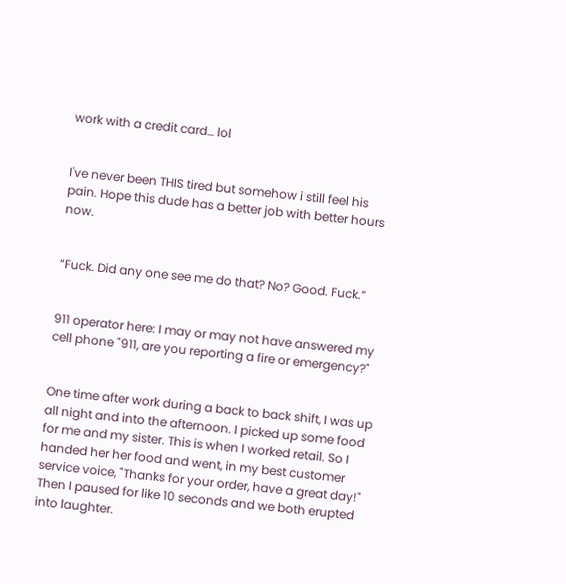work with a credit card… lol


I've never been THIS tired but somehow i still feel his pain. Hope this dude has a better job with better hours now.


“Fuck. Did any one see me do that? No? Good. Fuck.”


911 operator here: I may or may not have answered my cell phone "911, are you reporting a fire or emergency?"


One time after work during a back to back shift, I was up all night and into the afternoon. I picked up some food for me and my sister. This is when I worked retail. So I handed her her food and went, in my best customer service voice, "Thanks for your order, have a great day!" Then I paused for like 10 seconds and we both erupted into laughter.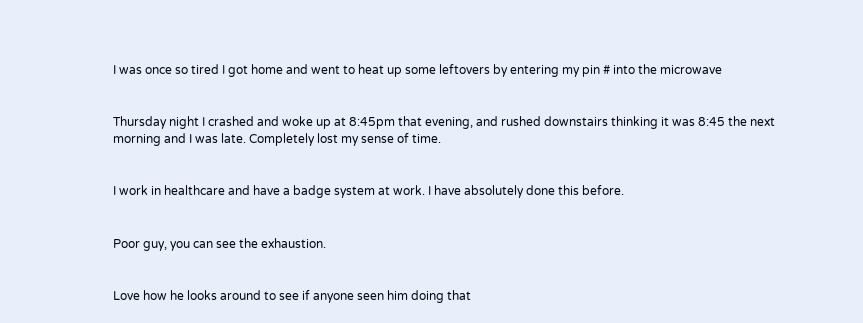I was once so tired I got home and went to heat up some leftovers by entering my pin # into the microwave


Thursday night I crashed and woke up at 8:45pm that evening, and rushed downstairs thinking it was 8:45 the next morning and I was late. Completely lost my sense of time.


I work in healthcare and have a badge system at work. I have absolutely done this before.


Poor guy, you can see the exhaustion.


Love how he looks around to see if anyone seen him doing that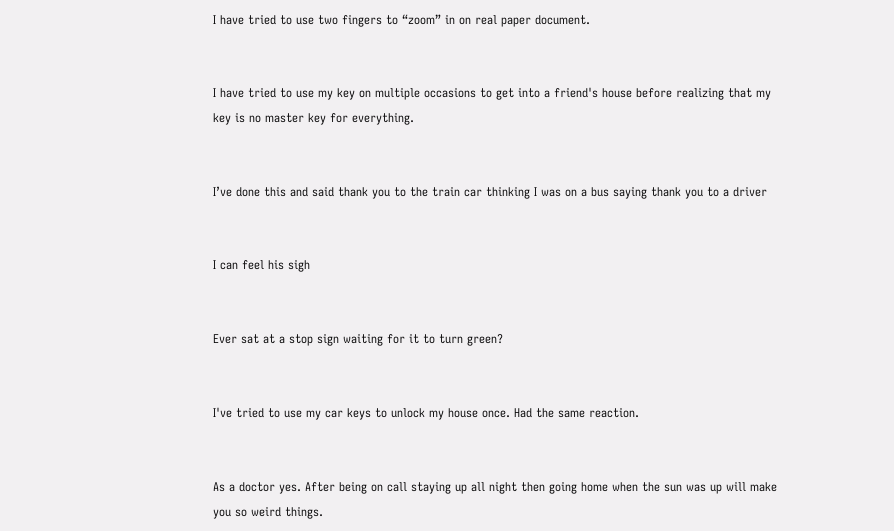I have tried to use two fingers to “zoom” in on real paper document.


I have tried to use my key on multiple occasions to get into a friend's house before realizing that my key is no master key for everything.


I’ve done this and said thank you to the train car thinking I was on a bus saying thank you to a driver


I can feel his sigh


Ever sat at a stop sign waiting for it to turn green?


I've tried to use my car keys to unlock my house once. Had the same reaction.


As a doctor yes. After being on call staying up all night then going home when the sun was up will make you so weird things.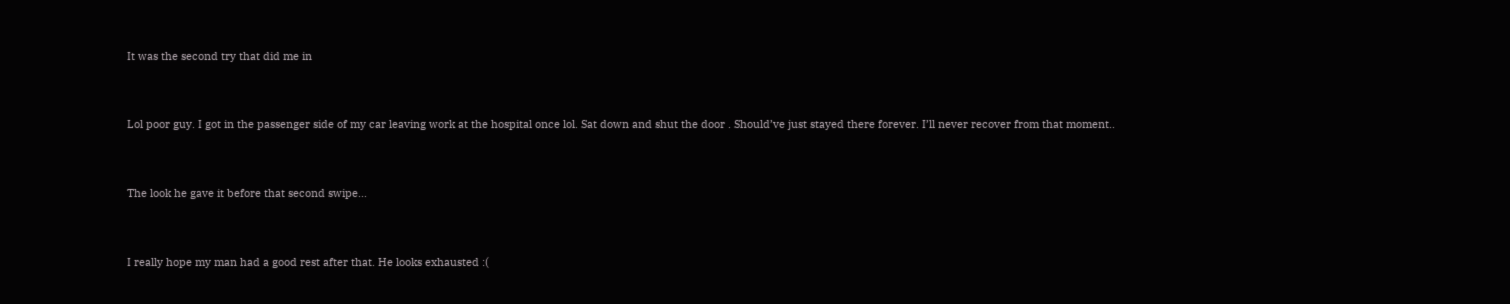It was the second try that did me in


Lol poor guy. I got in the passenger side of my car leaving work at the hospital once lol. Sat down and shut the door . Should’ve just stayed there forever. I’ll never recover from that moment..


The look he gave it before that second swipe...


I really hope my man had a good rest after that. He looks exhausted :(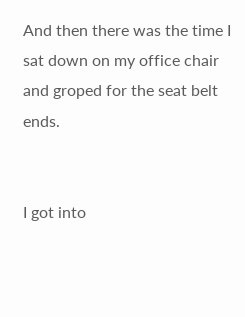And then there was the time I sat down on my office chair and groped for the seat belt ends.


I got into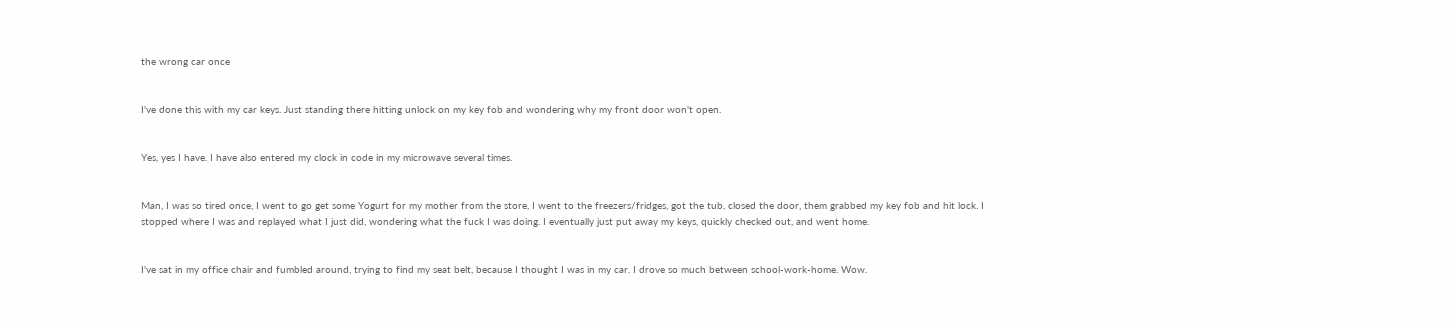the wrong car once


I've done this with my car keys. Just standing there hitting unlock on my key fob and wondering why my front door won't open.


Yes, yes I have. I have also entered my clock in code in my microwave several times.


Man, I was so tired once, I went to go get some Yogurt for my mother from the store, I went to the freezers/fridges, got the tub, closed the door, them grabbed my key fob and hit lock. I stopped where I was and replayed what I just did, wondering what the fuck I was doing. I eventually just put away my keys, quickly checked out, and went home.


I've sat in my office chair and fumbled around, trying to find my seat belt, because I thought I was in my car. I drove so much between school-work-home. Wow.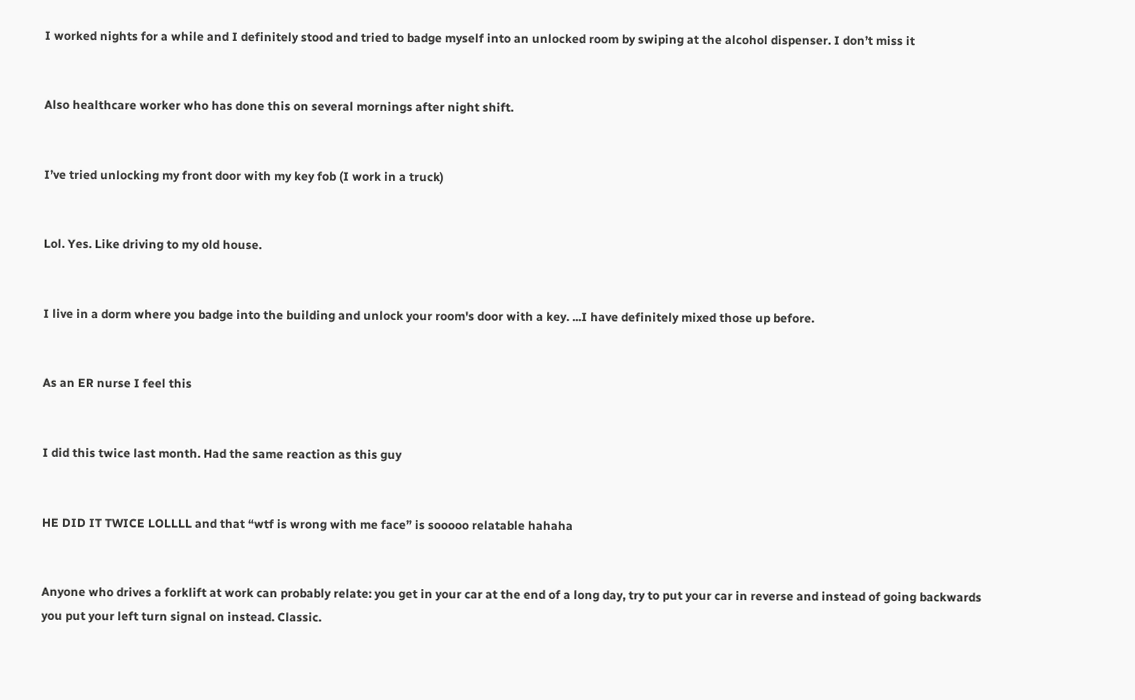I worked nights for a while and I definitely stood and tried to badge myself into an unlocked room by swiping at the alcohol dispenser. I don’t miss it


Also healthcare worker who has done this on several mornings after night shift.


I’ve tried unlocking my front door with my key fob (I work in a truck)


Lol. Yes. Like driving to my old house.


I live in a dorm where you badge into the building and unlock your room's door with a key. ...I have definitely mixed those up before.


As an ER nurse I feel this


I did this twice last month. Had the same reaction as this guy


HE DID IT TWICE LOLLLL and that “wtf is wrong with me face” is sooooo relatable hahaha


Anyone who drives a forklift at work can probably relate: you get in your car at the end of a long day, try to put your car in reverse and instead of going backwards you put your left turn signal on instead. Classic.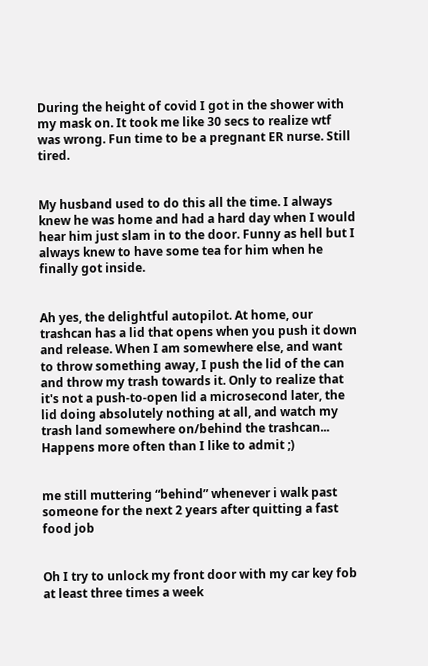During the height of covid I got in the shower with my mask on. It took me like 30 secs to realize wtf was wrong. Fun time to be a pregnant ER nurse. Still tired.


My husband used to do this all the time. I always knew he was home and had a hard day when I would hear him just slam in to the door. Funny as hell but I always knew to have some tea for him when he finally got inside.


Ah yes, the delightful autopilot. At home, our trashcan has a lid that opens when you push it down and release. When I am somewhere else, and want to throw something away, I push the lid of the can and throw my trash towards it. Only to realize that it's not a push-to-open lid a microsecond later, the lid doing absolutely nothing at all, and watch my trash land somewhere on/behind the trashcan... Happens more often than I like to admit ;)


me still muttering “behind” whenever i walk past someone for the next 2 years after quitting a fast food job


Oh I try to unlock my front door with my car key fob at least three times a week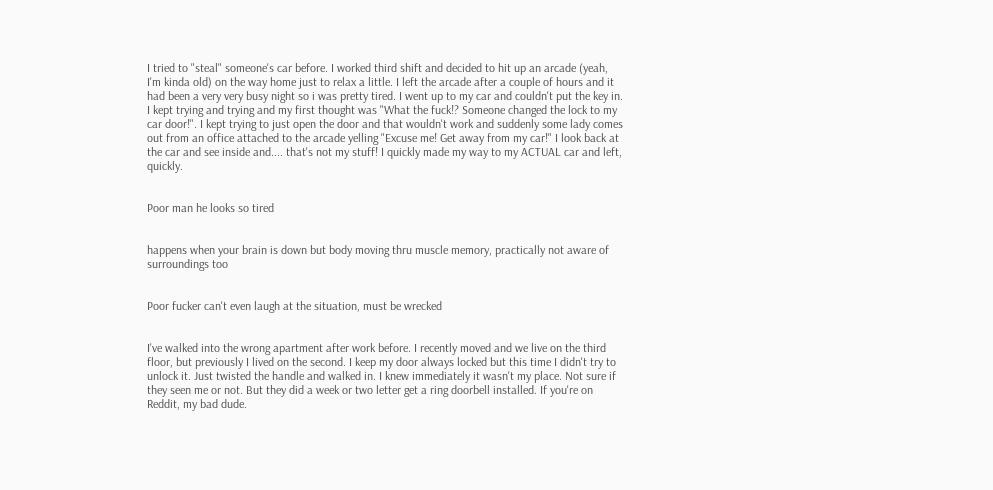I tried to "steal" someone's car before. I worked third shift and decided to hit up an arcade (yeah, I'm kinda old) on the way home just to relax a little. I left the arcade after a couple of hours and it had been a very very busy night so i was pretty tired. I went up to my car and couldn't put the key in. I kept trying and trying and my first thought was "What the fuck!? Someone changed the lock to my car door!". I kept trying to just open the door and that wouldn't work and suddenly some lady comes out from an office attached to the arcade yelling "Excuse me! Get away from my car!" I look back at the car and see inside and.... that's not my stuff! I quickly made my way to my ACTUAL car and left, quickly.


Poor man he looks so tired


happens when your brain is down but body moving thru muscle memory, practically not aware of surroundings too


Poor fucker can't even laugh at the situation, must be wrecked


I've walked into the wrong apartment after work before. I recently moved and we live on the third floor, but previously I lived on the second. I keep my door always locked but this time I didn't try to unlock it. Just twisted the handle and walked in. I knew immediately it wasn't my place. Not sure if they seen me or not. But they did a week or two letter get a ring doorbell installed. If you're on Reddit, my bad dude.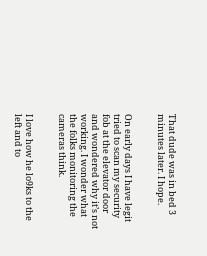That dude was in bed 3 minutes later. I hope.


On early days I have legit tried to scan my security fob at the elevator door and wondered why it’s not working. I wonder what the folks monitoring the cameras think.


I love how he lo9ks to the left and to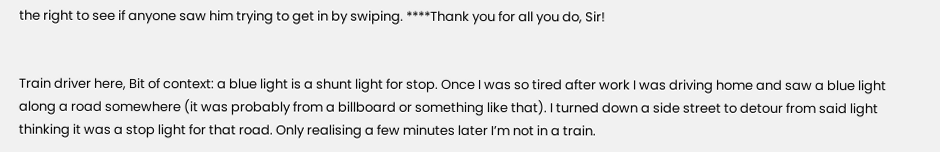the right to see if anyone saw him trying to get in by swiping. ****Thank you for all you do, Sir!


Train driver here, Bit of context: a blue light is a shunt light for stop. Once I was so tired after work I was driving home and saw a blue light along a road somewhere (it was probably from a billboard or something like that). I turned down a side street to detour from said light thinking it was a stop light for that road. Only realising a few minutes later I’m not in a train.